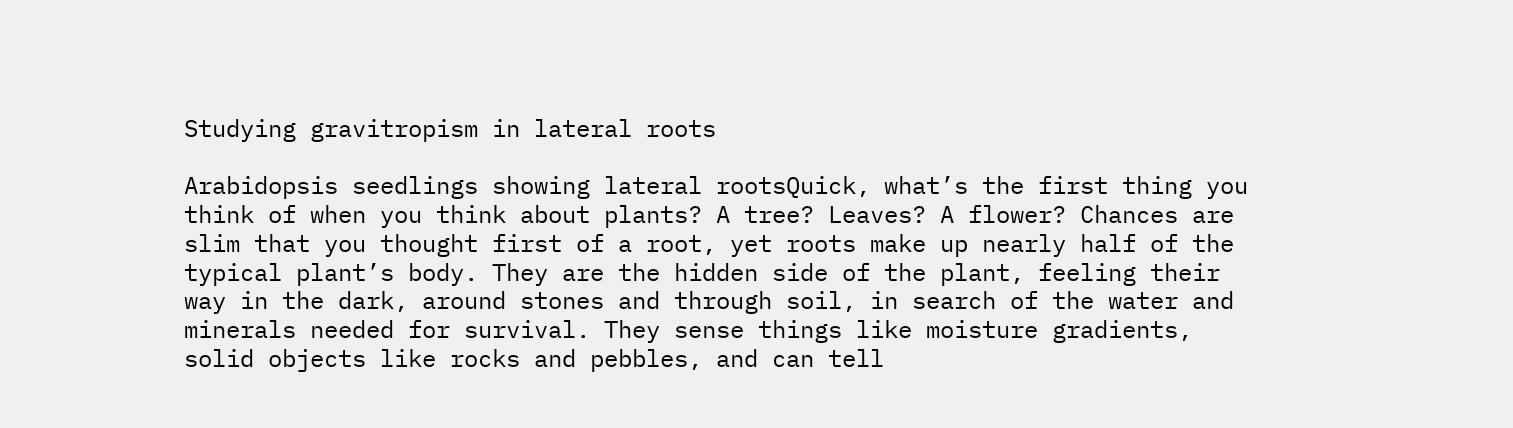Studying gravitropism in lateral roots

Arabidopsis seedlings showing lateral rootsQuick, what’s the first thing you think of when you think about plants? A tree? Leaves? A flower? Chances are slim that you thought first of a root, yet roots make up nearly half of the typical plant’s body. They are the hidden side of the plant, feeling their way in the dark, around stones and through soil, in search of the water and minerals needed for survival. They sense things like moisture gradients, solid objects like rocks and pebbles, and can tell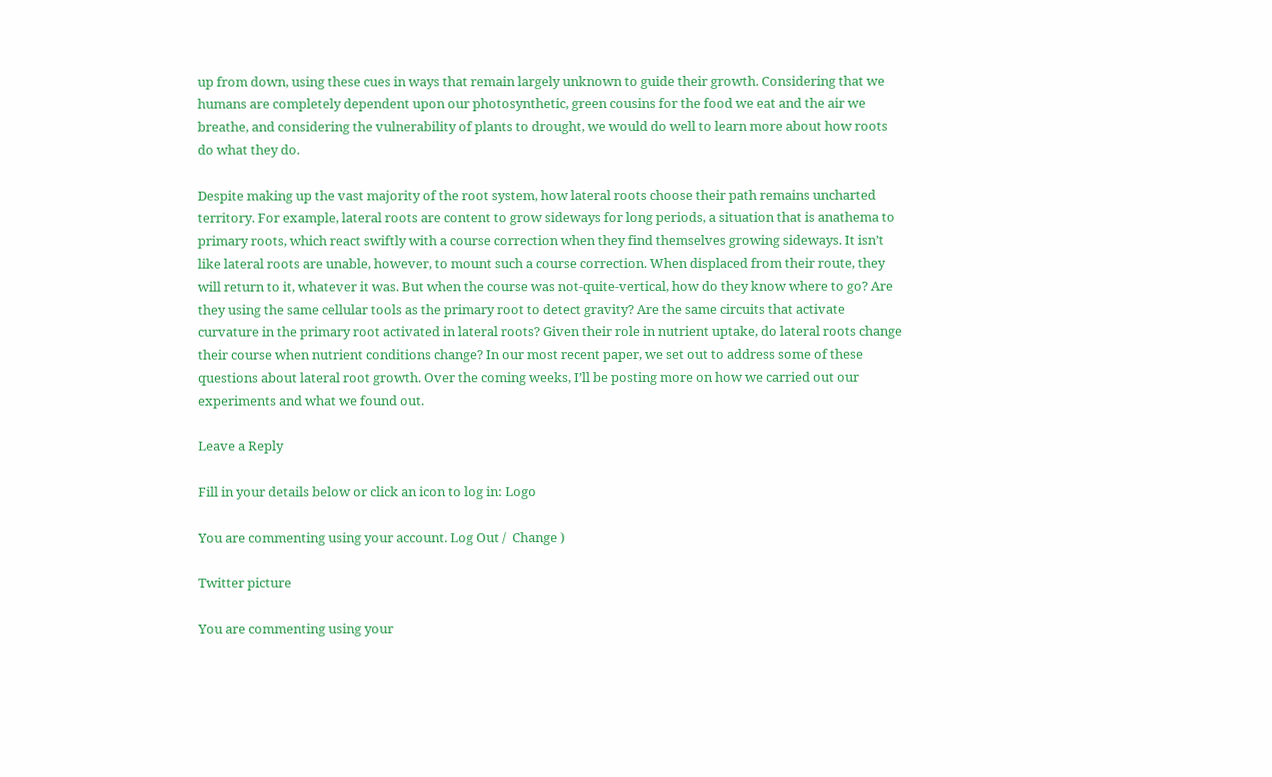up from down, using these cues in ways that remain largely unknown to guide their growth. Considering that we humans are completely dependent upon our photosynthetic, green cousins for the food we eat and the air we breathe, and considering the vulnerability of plants to drought, we would do well to learn more about how roots do what they do.

Despite making up the vast majority of the root system, how lateral roots choose their path remains uncharted territory. For example, lateral roots are content to grow sideways for long periods, a situation that is anathema to primary roots, which react swiftly with a course correction when they find themselves growing sideways. It isn’t like lateral roots are unable, however, to mount such a course correction. When displaced from their route, they will return to it, whatever it was. But when the course was not-quite-vertical, how do they know where to go? Are they using the same cellular tools as the primary root to detect gravity? Are the same circuits that activate curvature in the primary root activated in lateral roots? Given their role in nutrient uptake, do lateral roots change their course when nutrient conditions change? In our most recent paper, we set out to address some of these questions about lateral root growth. Over the coming weeks, I’ll be posting more on how we carried out our experiments and what we found out.

Leave a Reply

Fill in your details below or click an icon to log in: Logo

You are commenting using your account. Log Out /  Change )

Twitter picture

You are commenting using your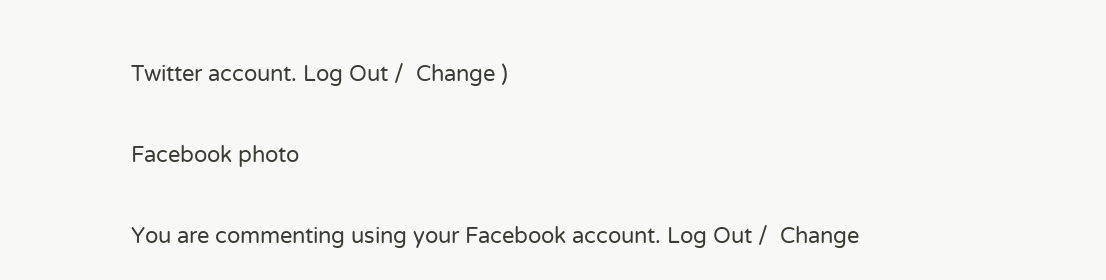Twitter account. Log Out /  Change )

Facebook photo

You are commenting using your Facebook account. Log Out /  Change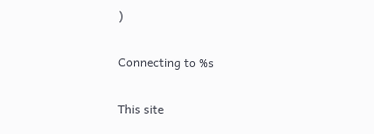)

Connecting to %s

This site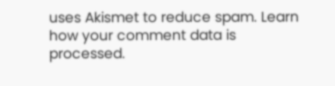uses Akismet to reduce spam. Learn how your comment data is processed.